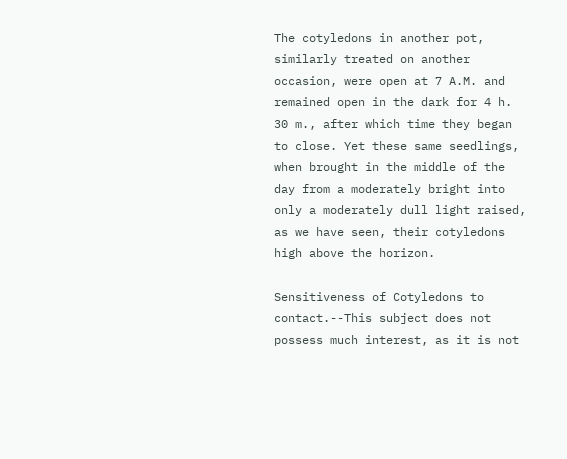The cotyledons in another pot, similarly treated on another occasion, were open at 7 A.M. and remained open in the dark for 4 h. 30 m., after which time they began to close. Yet these same seedlings, when brought in the middle of the day from a moderately bright into only a moderately dull light raised, as we have seen, their cotyledons high above the horizon.

Sensitiveness of Cotyledons to contact.--This subject does not possess much interest, as it is not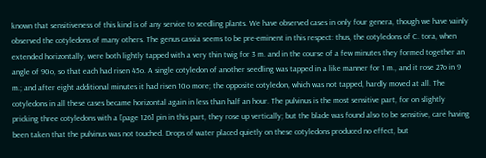known that sensitiveness of this kind is of any service to seedling plants. We have observed cases in only four genera, though we have vainly observed the cotyledons of many others. The genus cassia seems to be pre-eminent in this respect: thus, the cotyledons of C. tora, when extended horizontally, were both lightly tapped with a very thin twig for 3 m. and in the course of a few minutes they formed together an angle of 90o, so that each had risen 45o. A single cotyledon of another seedling was tapped in a like manner for 1 m., and it rose 27o in 9 m.; and after eight additional minutes it had risen 10o more; the opposite cotyledon, which was not tapped, hardly moved at all. The cotyledons in all these cases became horizontal again in less than half an hour. The pulvinus is the most sensitive part, for on slightly pricking three cotyledons with a [page 126] pin in this part, they rose up vertically; but the blade was found also to be sensitive, care having been taken that the pulvinus was not touched. Drops of water placed quietly on these cotyledons produced no effect, but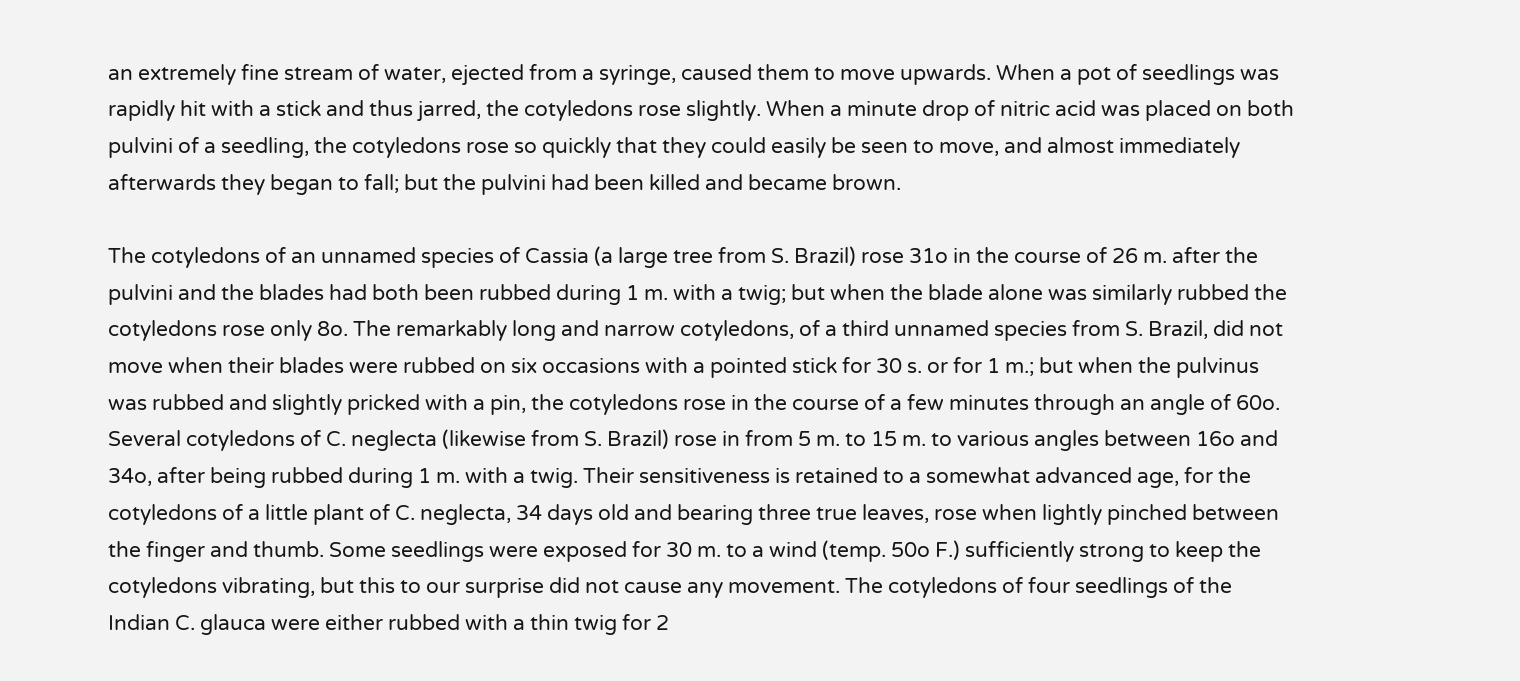an extremely fine stream of water, ejected from a syringe, caused them to move upwards. When a pot of seedlings was rapidly hit with a stick and thus jarred, the cotyledons rose slightly. When a minute drop of nitric acid was placed on both pulvini of a seedling, the cotyledons rose so quickly that they could easily be seen to move, and almost immediately afterwards they began to fall; but the pulvini had been killed and became brown.

The cotyledons of an unnamed species of Cassia (a large tree from S. Brazil) rose 31o in the course of 26 m. after the pulvini and the blades had both been rubbed during 1 m. with a twig; but when the blade alone was similarly rubbed the cotyledons rose only 8o. The remarkably long and narrow cotyledons, of a third unnamed species from S. Brazil, did not move when their blades were rubbed on six occasions with a pointed stick for 30 s. or for 1 m.; but when the pulvinus was rubbed and slightly pricked with a pin, the cotyledons rose in the course of a few minutes through an angle of 60o. Several cotyledons of C. neglecta (likewise from S. Brazil) rose in from 5 m. to 15 m. to various angles between 16o and 34o, after being rubbed during 1 m. with a twig. Their sensitiveness is retained to a somewhat advanced age, for the cotyledons of a little plant of C. neglecta, 34 days old and bearing three true leaves, rose when lightly pinched between the finger and thumb. Some seedlings were exposed for 30 m. to a wind (temp. 50o F.) sufficiently strong to keep the cotyledons vibrating, but this to our surprise did not cause any movement. The cotyledons of four seedlings of the Indian C. glauca were either rubbed with a thin twig for 2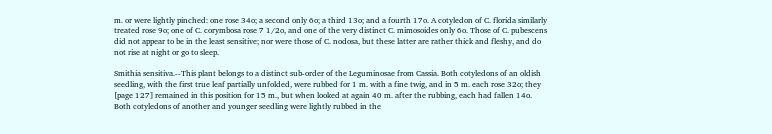m. or were lightly pinched: one rose 34o; a second only 6o; a third 13o; and a fourth 17o. A cotyledon of C. florida similarly treated rose 9o; one of C. corymbosa rose 7 1/2o, and one of the very distinct C. mimosoides only 6o. Those of C. pubescens did not appear to be in the least sensitive; nor were those of C. nodosa, but these latter are rather thick and fleshy, and do not rise at night or go to sleep.

Smithia sensitiva.--This plant belongs to a distinct sub-order of the Leguminosae from Cassia. Both cotyledons of an oldish seedling, with the first true leaf partially unfolded, were rubbed for 1 m. with a fine twig, and in 5 m. each rose 32o; they [page 127] remained in this position for 15 m., but when looked at again 40 m. after the rubbing, each had fallen 14o. Both cotyledons of another and younger seedling were lightly rubbed in the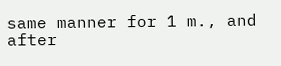same manner for 1 m., and after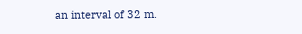an interval of 32 m.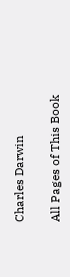Charles Darwin

All Pages of This Book